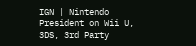IGN | Nintendo President on Wii U, 3DS, 3rd Party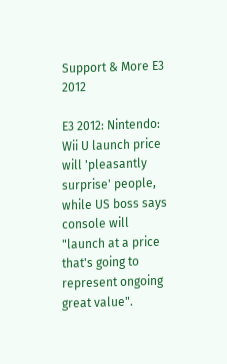Support & More E3 2012

E3 2012: Nintendo: Wii U launch price will 'pleasantly surprise' people, while US boss says console will "launch at a price that's going to represent ongoing great value".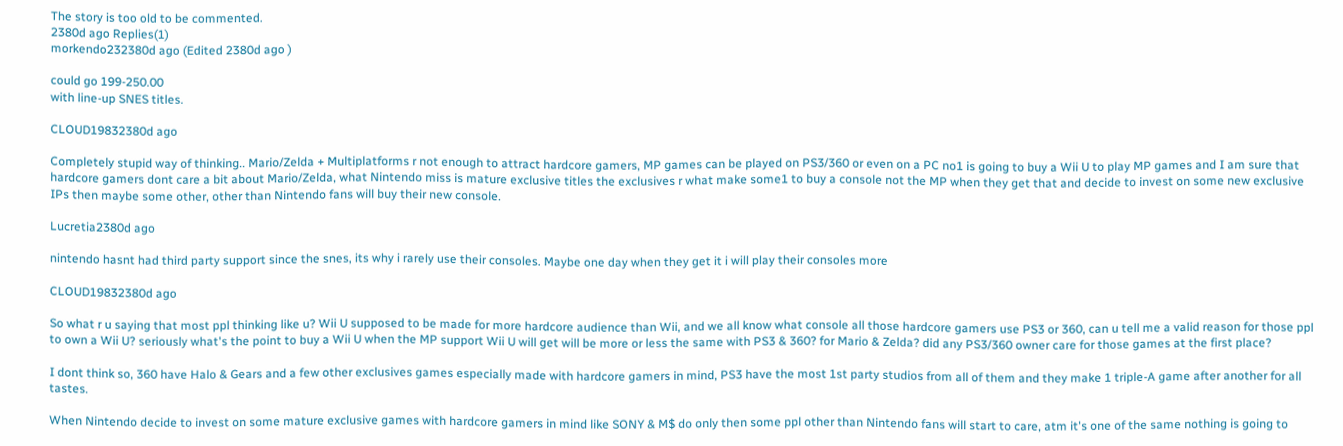The story is too old to be commented.
2380d ago Replies(1)
morkendo232380d ago (Edited 2380d ago )

could go 199-250.00
with line-up SNES titles.

CLOUD19832380d ago

Completely stupid way of thinking.. Mario/Zelda + Multiplatforms r not enough to attract hardcore gamers, MP games can be played on PS3/360 or even on a PC no1 is going to buy a Wii U to play MP games and I am sure that hardcore gamers dont care a bit about Mario/Zelda, what Nintendo miss is mature exclusive titles the exclusives r what make some1 to buy a console not the MP when they get that and decide to invest on some new exclusive IPs then maybe some other, other than Nintendo fans will buy their new console.

Lucretia2380d ago

nintendo hasnt had third party support since the snes, its why i rarely use their consoles. Maybe one day when they get it i will play their consoles more

CLOUD19832380d ago

So what r u saying that most ppl thinking like u? Wii U supposed to be made for more hardcore audience than Wii, and we all know what console all those hardcore gamers use PS3 or 360, can u tell me a valid reason for those ppl to own a Wii U? seriously what's the point to buy a Wii U when the MP support Wii U will get will be more or less the same with PS3 & 360? for Mario & Zelda? did any PS3/360 owner care for those games at the first place?

I dont think so, 360 have Halo & Gears and a few other exclusives games especially made with hardcore gamers in mind, PS3 have the most 1st party studios from all of them and they make 1 triple-A game after another for all tastes.

When Nintendo decide to invest on some mature exclusive games with hardcore gamers in mind like SONY & M$ do only then some ppl other than Nintendo fans will start to care, atm it's one of the same nothing is going to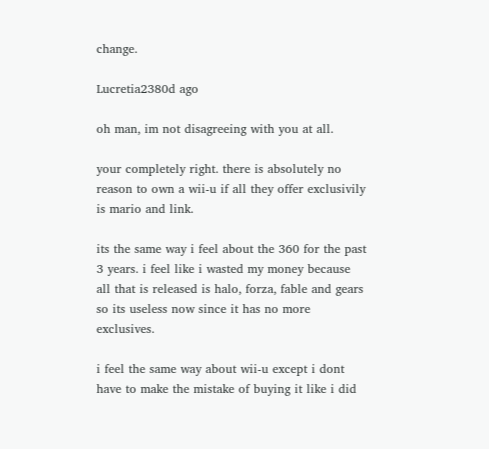change.

Lucretia2380d ago

oh man, im not disagreeing with you at all.

your completely right. there is absolutely no reason to own a wii-u if all they offer exclusivily is mario and link.

its the same way i feel about the 360 for the past 3 years. i feel like i wasted my money because all that is released is halo, forza, fable and gears so its useless now since it has no more exclusives.

i feel the same way about wii-u except i dont have to make the mistake of buying it like i did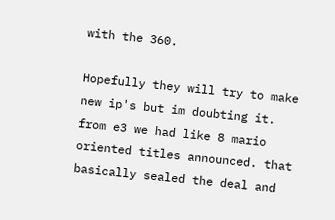with the 360.

Hopefully they will try to make new ip's but im doubting it. from e3 we had like 8 mario oriented titles announced. that basically sealed the deal and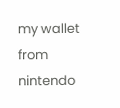my wallet from nintendo